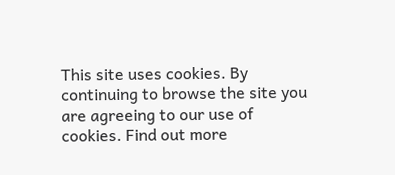This site uses cookies. By continuing to browse the site you are agreeing to our use of cookies. Find out more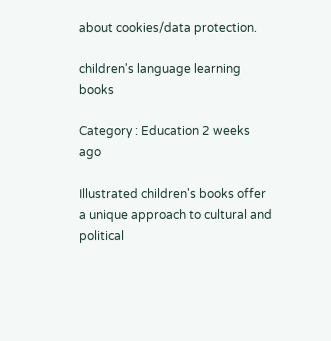about cookies/data protection.

children's language learning books

Category : Education 2 weeks ago

Illustrated children's books offer a unique approach to cultural and political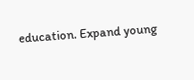education. Expand young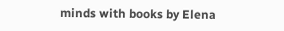minds with books by Elena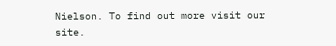Nielson. To find out more visit our site.